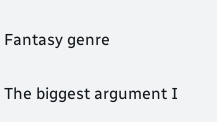Fantasy genre


The biggest argument I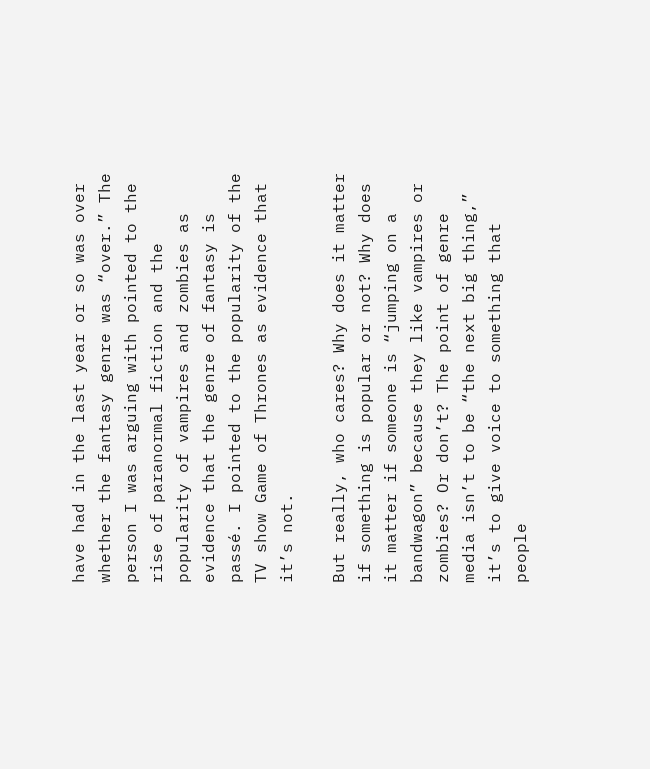have had in the last year or so was over whether the fantasy genre was “over.” The person I was arguing with pointed to the rise of paranormal fiction and the popularity of vampires and zombies as evidence that the genre of fantasy is passé. I pointed to the popularity of the TV show Game of Thrones as evidence that it’s not.

But really, who cares? Why does it matter if something is popular or not? Why does it matter if someone is “jumping on a bandwagon” because they like vampires or zombies? Or don’t? The point of genre media isn’t to be “the next big thing,” it’s to give voice to something that people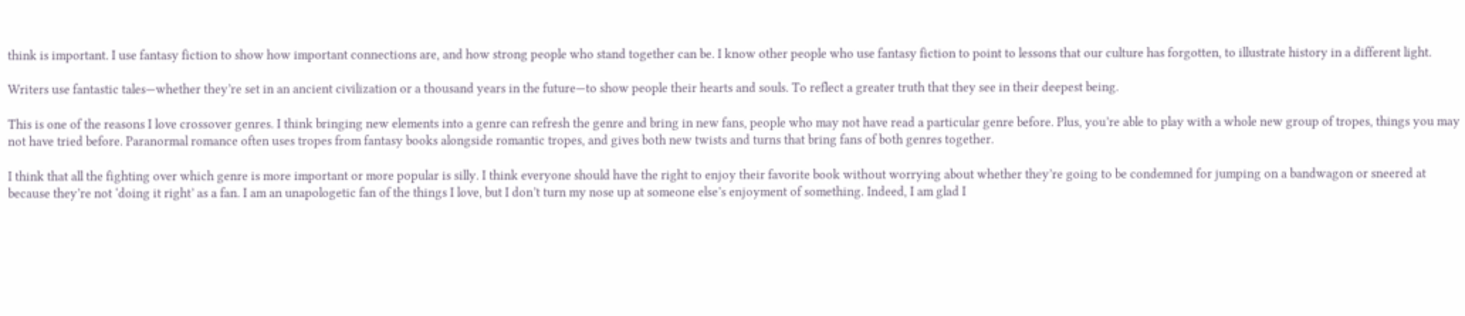think is important. I use fantasy fiction to show how important connections are, and how strong people who stand together can be. I know other people who use fantasy fiction to point to lessons that our culture has forgotten, to illustrate history in a different light.

Writers use fantastic tales—whether they’re set in an ancient civilization or a thousand years in the future—to show people their hearts and souls. To reflect a greater truth that they see in their deepest being.

This is one of the reasons I love crossover genres. I think bringing new elements into a genre can refresh the genre and bring in new fans, people who may not have read a particular genre before. Plus, you’re able to play with a whole new group of tropes, things you may not have tried before. Paranormal romance often uses tropes from fantasy books alongside romantic tropes, and gives both new twists and turns that bring fans of both genres together.

I think that all the fighting over which genre is more important or more popular is silly. I think everyone should have the right to enjoy their favorite book without worrying about whether they’re going to be condemned for jumping on a bandwagon or sneered at because they’re not ‘doing it right’ as a fan. I am an unapologetic fan of the things I love, but I don’t turn my nose up at someone else’s enjoyment of something. Indeed, I am glad I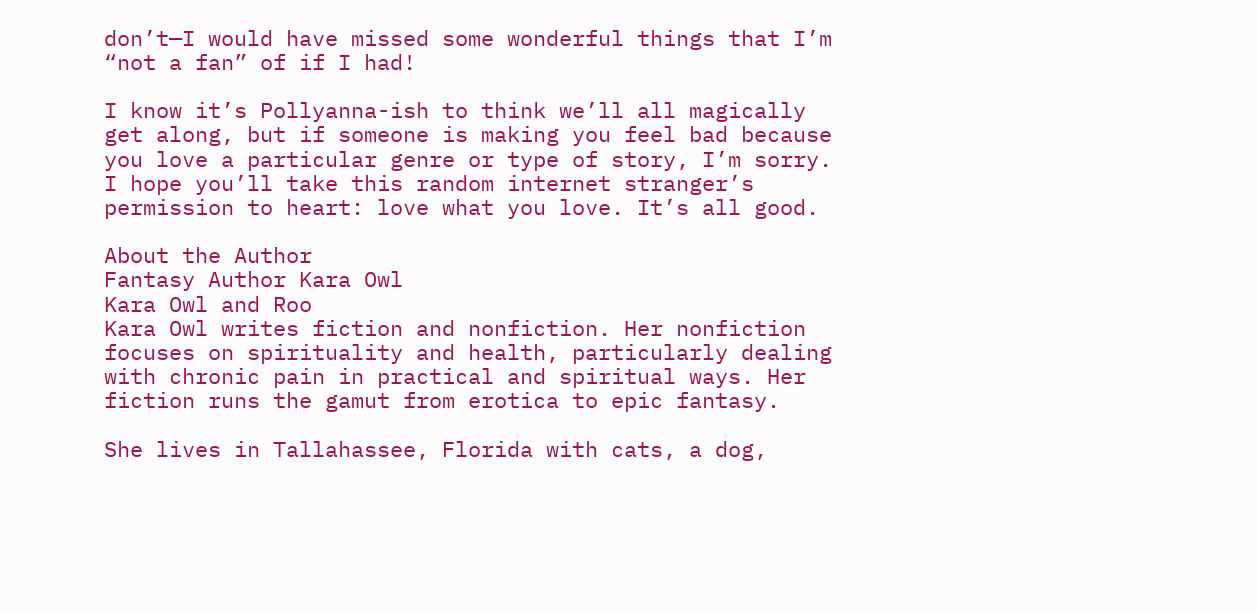don’t—I would have missed some wonderful things that I’m “not a fan” of if I had!

I know it’s Pollyanna-ish to think we’ll all magically get along, but if someone is making you feel bad because you love a particular genre or type of story, I’m sorry. I hope you’ll take this random internet stranger’s permission to heart: love what you love. It’s all good.

About the Author
Fantasy Author Kara Owl
Kara Owl and Roo
Kara Owl writes fiction and nonfiction. Her nonfiction focuses on spirituality and health, particularly dealing with chronic pain in practical and spiritual ways. Her fiction runs the gamut from erotica to epic fantasy.

She lives in Tallahassee, Florida with cats, a dog,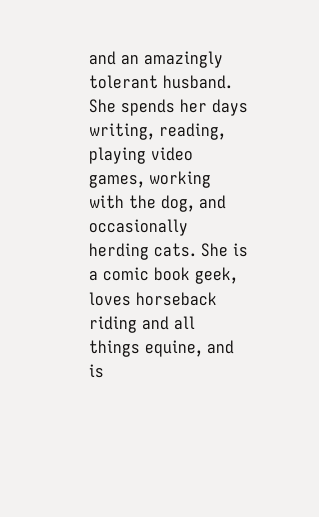and an amazingly tolerant husband. She spends her days writing, reading, playing video games, working with the dog, and occasionally herding cats. She is a comic book geek, loves horseback riding and all things equine, and is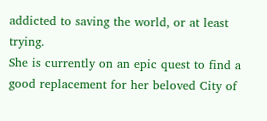addicted to saving the world, or at least trying.
She is currently on an epic quest to find a good replacement for her beloved City of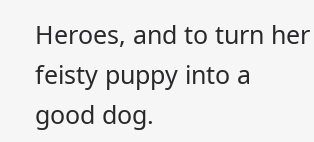Heroes, and to turn her feisty puppy into a good dog.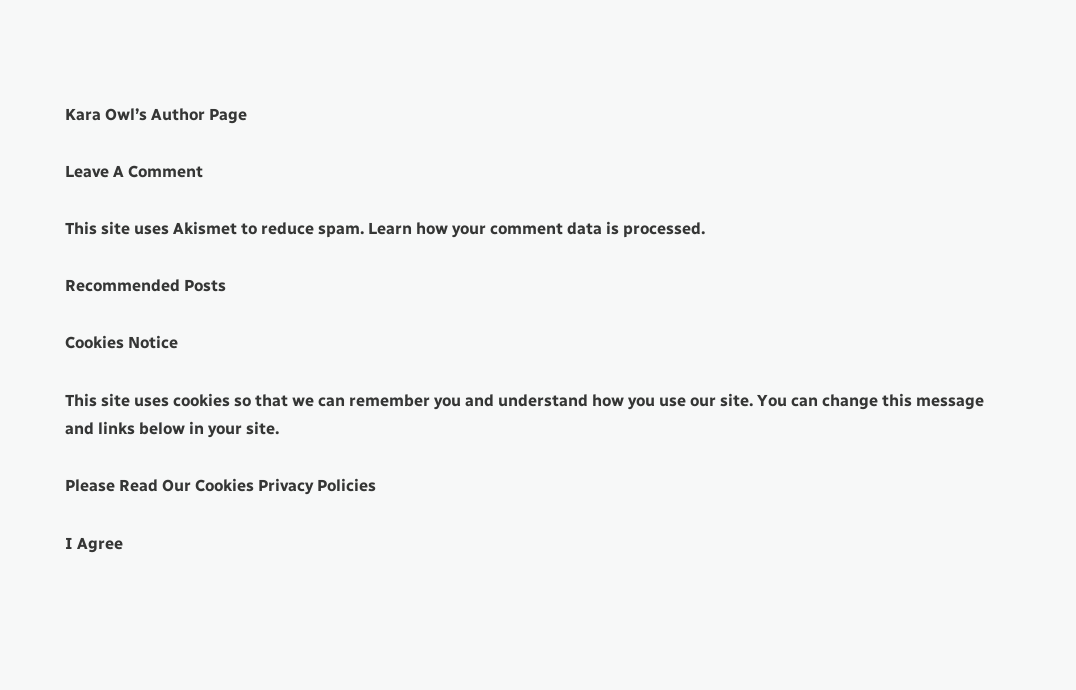Kara Owl’s Author Page

Leave A Comment

This site uses Akismet to reduce spam. Learn how your comment data is processed.

Recommended Posts

Cookies Notice

This site uses cookies so that we can remember you and understand how you use our site. You can change this message and links below in your site.

Please Read Our Cookies Privacy Policies

I Agree